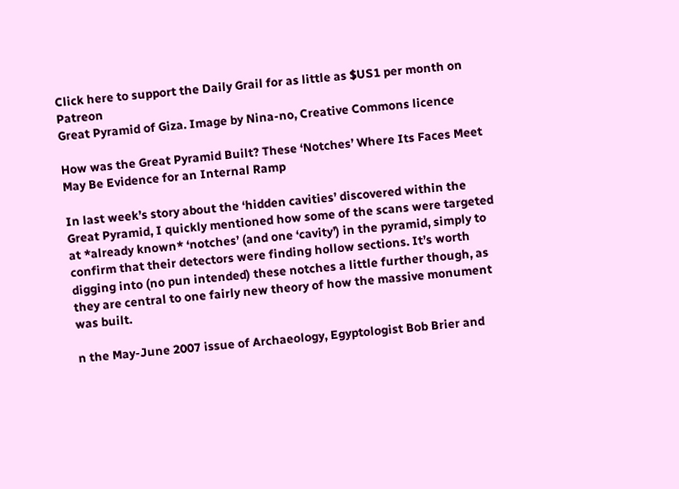Click here to support the Daily Grail for as little as $US1 per month on Patreon
Great Pyramid of Giza. Image by Nina-no, Creative Commons licence

How was the Great Pyramid Built? These ‘Notches’ Where Its Faces Meet May Be Evidence for an Internal Ramp

In last week’s story about the ‘hidden cavities’ discovered within the Great Pyramid, I quickly mentioned how some of the scans were targeted at *already known* ‘notches’ (and one ‘cavity’) in the pyramid, simply to confirm that their detectors were finding hollow sections. It’s worth digging into (no pun intended) these notches a little further though, as they are central to one fairly new theory of how the massive monument was built.

n the May-June 2007 issue of Archaeology, Egyptologist Bob Brier and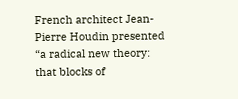French architect Jean-Pierre Houdin presented “a radical new theory: that blocks of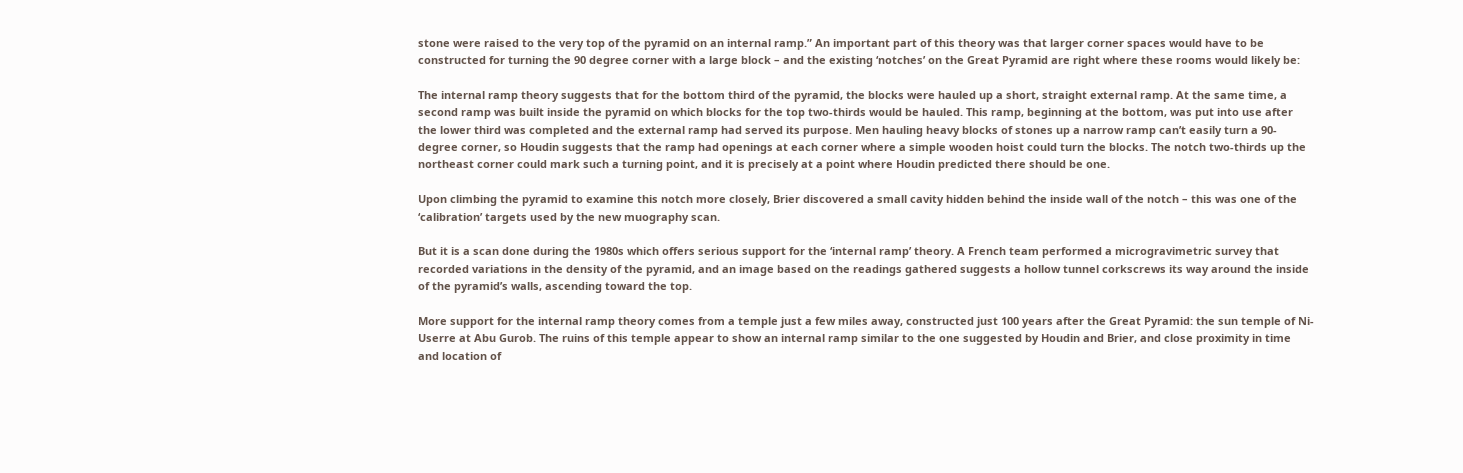stone were raised to the very top of the pyramid on an internal ramp.” An important part of this theory was that larger corner spaces would have to be constructed for turning the 90 degree corner with a large block – and the existing ‘notches’ on the Great Pyramid are right where these rooms would likely be:

The internal ramp theory suggests that for the bottom third of the pyramid, the blocks were hauled up a short, straight external ramp. At the same time, a second ramp was built inside the pyramid on which blocks for the top two-thirds would be hauled. This ramp, beginning at the bottom, was put into use after the lower third was completed and the external ramp had served its purpose. Men hauling heavy blocks of stones up a narrow ramp can’t easily turn a 90-degree corner, so Houdin suggests that the ramp had openings at each corner where a simple wooden hoist could turn the blocks. The notch two-thirds up the northeast corner could mark such a turning point, and it is precisely at a point where Houdin predicted there should be one.

Upon climbing the pyramid to examine this notch more closely, Brier discovered a small cavity hidden behind the inside wall of the notch – this was one of the ‘calibration’ targets used by the new muography scan.

But it is a scan done during the 1980s which offers serious support for the ‘internal ramp’ theory. A French team performed a microgravimetric survey that recorded variations in the density of the pyramid, and an image based on the readings gathered suggests a hollow tunnel corkscrews its way around the inside of the pyramid’s walls, ascending toward the top.

More support for the internal ramp theory comes from a temple just a few miles away, constructed just 100 years after the Great Pyramid: the sun temple of Ni-Userre at Abu Gurob. The ruins of this temple appear to show an internal ramp similar to the one suggested by Houdin and Brier, and close proximity in time and location of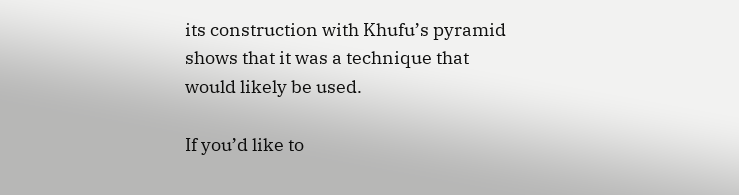its construction with Khufu’s pyramid shows that it was a technique that would likely be used.

If you’d like to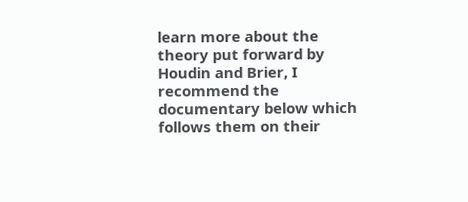learn more about the theory put forward by Houdin and Brier, I recommend the documentary below which follows them on their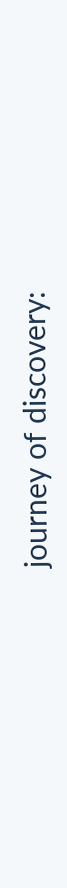journey of discovery: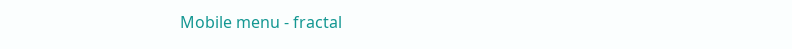Mobile menu - fractal